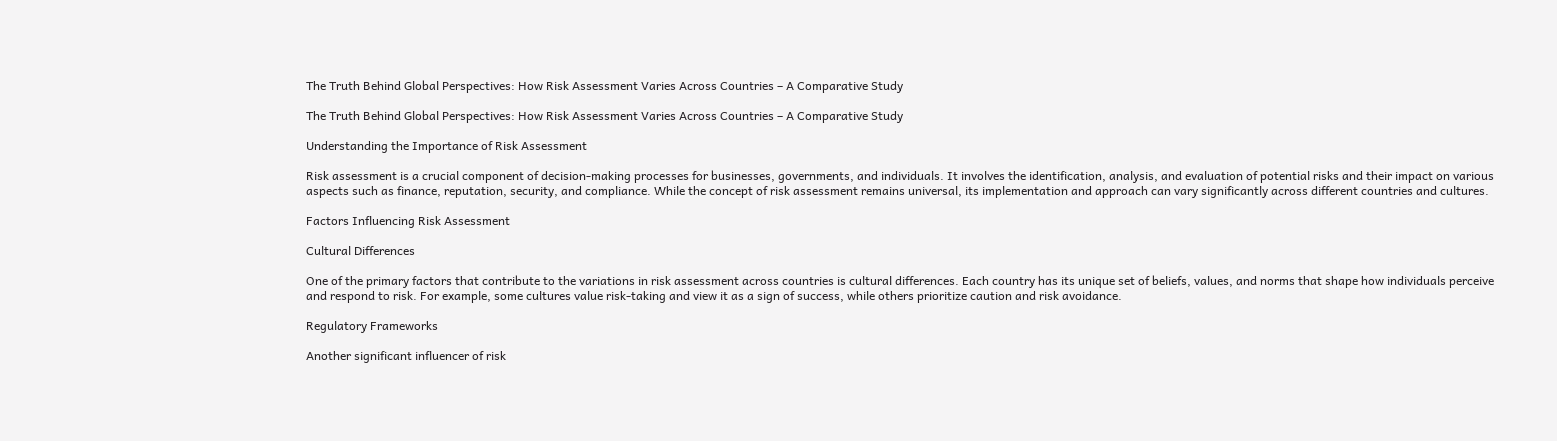The Truth Behind Global Perspectives: How Risk Assessment Varies Across Countries – A Comparative Study

The Truth Behind Global Perspectives: How Risk Assessment Varies Across Countries – A Comparative Study

Understanding the Importance of Risk Assessment

Risk assessment is a crucial component of decision-making processes for businesses, governments, and individuals. It involves the identification, analysis, and evaluation of potential risks and their impact on various aspects such as finance, reputation, security, and compliance. While the concept of risk assessment remains universal, its implementation and approach can vary significantly across different countries and cultures.

Factors Influencing Risk Assessment

Cultural Differences

One of the primary factors that contribute to the variations in risk assessment across countries is cultural differences. Each country has its unique set of beliefs, values, and norms that shape how individuals perceive and respond to risk. For example, some cultures value risk-taking and view it as a sign of success, while others prioritize caution and risk avoidance.

Regulatory Frameworks

Another significant influencer of risk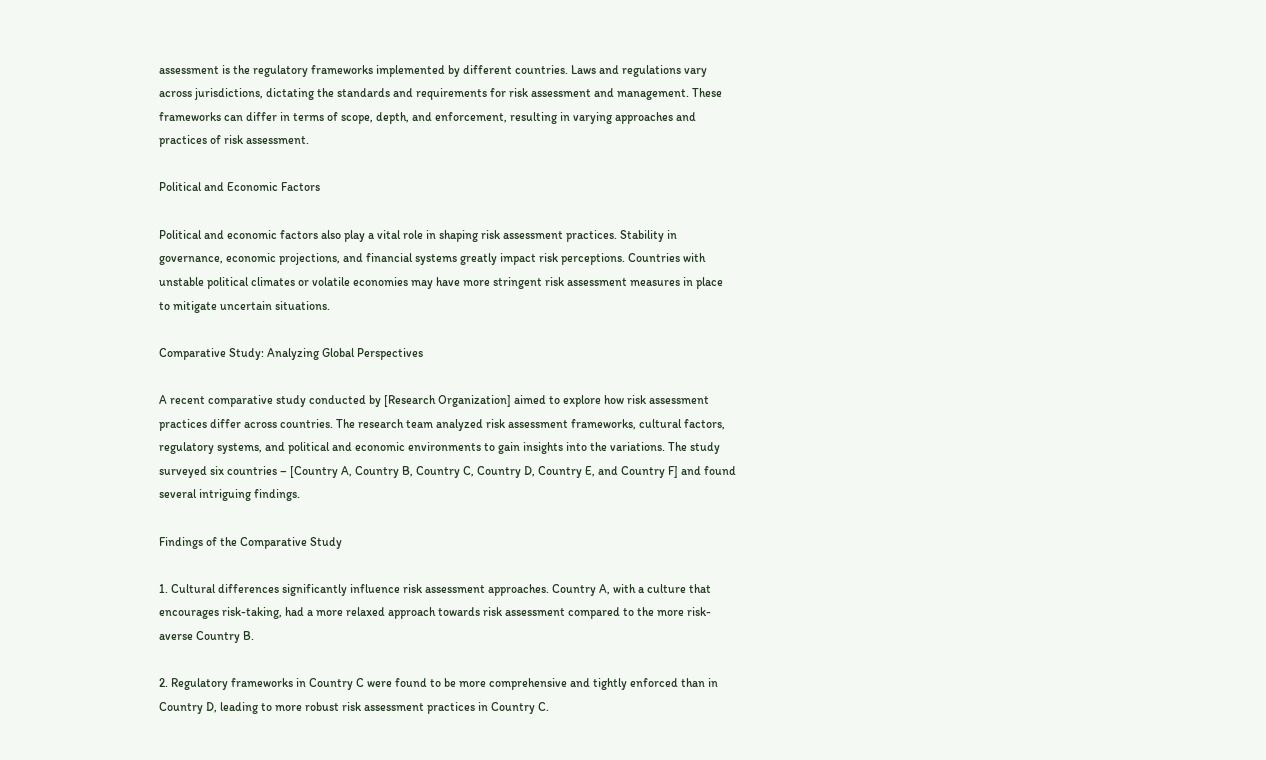assessment is the regulatory frameworks implemented by different countries. Laws and regulations vary across jurisdictions, dictating the standards and requirements for risk assessment and management. These frameworks can differ in terms of scope, depth, and enforcement, resulting in varying approaches and practices of risk assessment.

Political and Economic Factors

Political and economic factors also play a vital role in shaping risk assessment practices. Stability in governance, economic projections, and financial systems greatly impact risk perceptions. Countries with unstable political climates or volatile economies may have more stringent risk assessment measures in place to mitigate uncertain situations.

Comparative Study: Analyzing Global Perspectives

A recent comparative study conducted by [Research Organization] aimed to explore how risk assessment practices differ across countries. The research team analyzed risk assessment frameworks, cultural factors, regulatory systems, and political and economic environments to gain insights into the variations. The study surveyed six countries – [Country A, Country B, Country C, Country D, Country E, and Country F] and found several intriguing findings.

Findings of the Comparative Study

1. Cultural differences significantly influence risk assessment approaches. Country A, with a culture that encourages risk-taking, had a more relaxed approach towards risk assessment compared to the more risk-averse Country B.

2. Regulatory frameworks in Country C were found to be more comprehensive and tightly enforced than in Country D, leading to more robust risk assessment practices in Country C.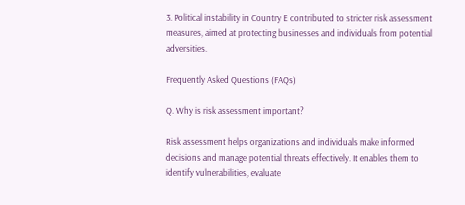3. Political instability in Country E contributed to stricter risk assessment measures, aimed at protecting businesses and individuals from potential adversities.

Frequently Asked Questions (FAQs)

Q. Why is risk assessment important?

Risk assessment helps organizations and individuals make informed decisions and manage potential threats effectively. It enables them to identify vulnerabilities, evaluate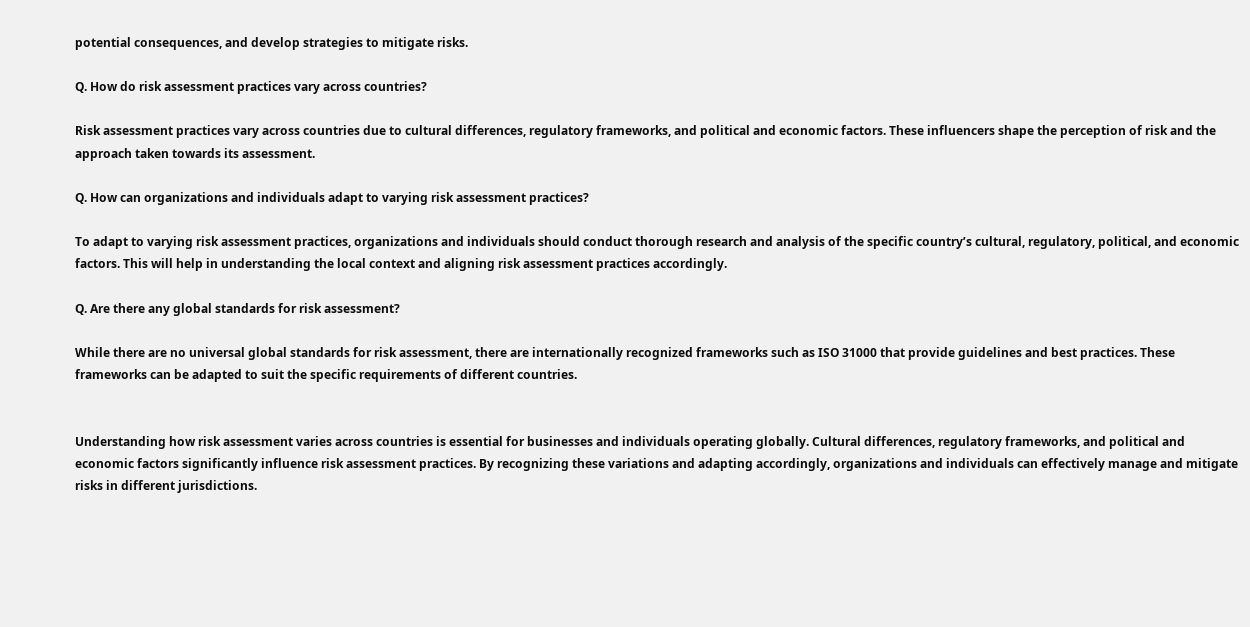potential consequences, and develop strategies to mitigate risks.

Q. How do risk assessment practices vary across countries?

Risk assessment practices vary across countries due to cultural differences, regulatory frameworks, and political and economic factors. These influencers shape the perception of risk and the approach taken towards its assessment.

Q. How can organizations and individuals adapt to varying risk assessment practices?

To adapt to varying risk assessment practices, organizations and individuals should conduct thorough research and analysis of the specific country’s cultural, regulatory, political, and economic factors. This will help in understanding the local context and aligning risk assessment practices accordingly.

Q. Are there any global standards for risk assessment?

While there are no universal global standards for risk assessment, there are internationally recognized frameworks such as ISO 31000 that provide guidelines and best practices. These frameworks can be adapted to suit the specific requirements of different countries.


Understanding how risk assessment varies across countries is essential for businesses and individuals operating globally. Cultural differences, regulatory frameworks, and political and economic factors significantly influence risk assessment practices. By recognizing these variations and adapting accordingly, organizations and individuals can effectively manage and mitigate risks in different jurisdictions.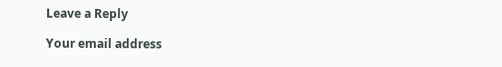Leave a Reply

Your email address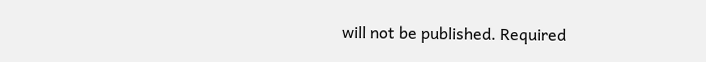will not be published. Required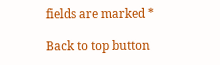fields are marked *

Back to top button